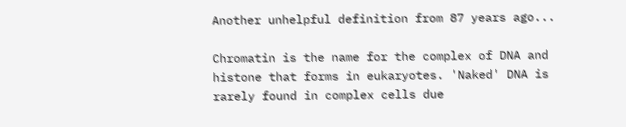Another unhelpful definition from 87 years ago...

Chromatin is the name for the complex of DNA and histone that forms in eukaryotes. 'Naked' DNA is rarely found in complex cells due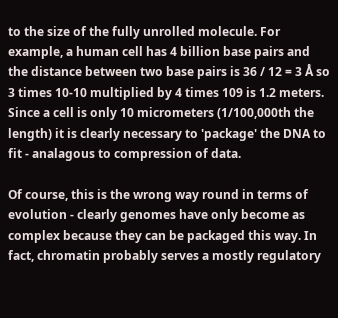to the size of the fully unrolled molecule. For example, a human cell has 4 billion base pairs and the distance between two base pairs is 36 / 12 = 3 Å so 3 times 10-10 multiplied by 4 times 109 is 1.2 meters. Since a cell is only 10 micrometers (1/100,000th the length) it is clearly necessary to 'package' the DNA to fit - analagous to compression of data.

Of course, this is the wrong way round in terms of evolution - clearly genomes have only become as complex because they can be packaged this way. In fact, chromatin probably serves a mostly regulatory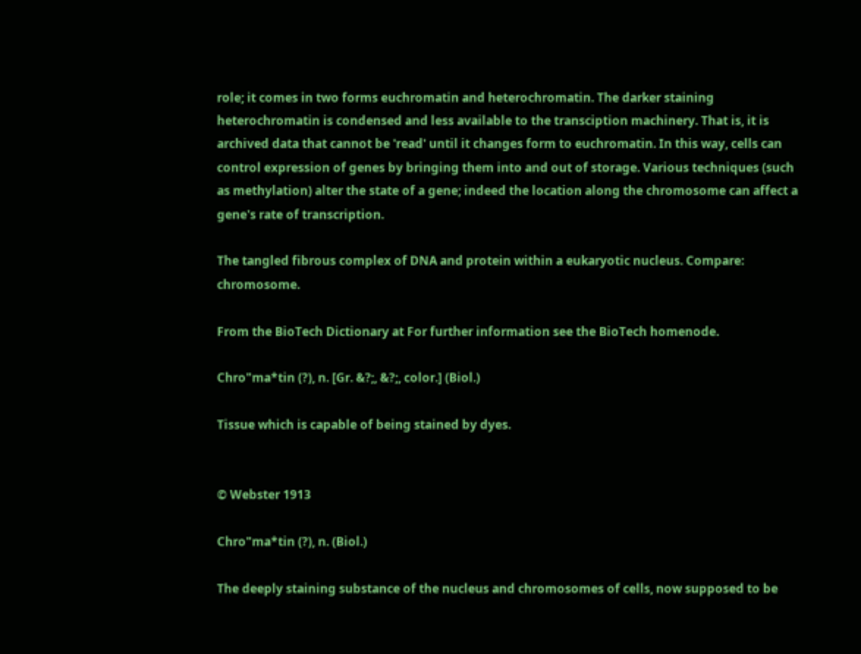role; it comes in two forms euchromatin and heterochromatin. The darker staining heterochromatin is condensed and less available to the transciption machinery. That is, it is archived data that cannot be 'read' until it changes form to euchromatin. In this way, cells can control expression of genes by bringing them into and out of storage. Various techniques (such as methylation) alter the state of a gene; indeed the location along the chromosome can affect a gene's rate of transcription.

The tangled fibrous complex of DNA and protein within a eukaryotic nucleus. Compare: chromosome.

From the BioTech Dictionary at For further information see the BioTech homenode.

Chro"ma*tin (?), n. [Gr. &?;, &?;, color.] (Biol.)

Tissue which is capable of being stained by dyes.


© Webster 1913

Chro"ma*tin (?), n. (Biol.)

The deeply staining substance of the nucleus and chromosomes of cells, now supposed to be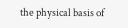the physical basis of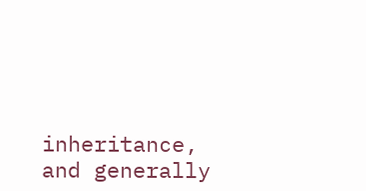inheritance, and generally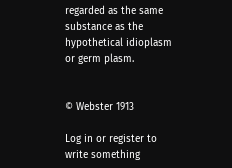regarded as the same substance as the hypothetical idioplasm or germ plasm.


© Webster 1913

Log in or register to write something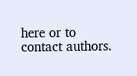here or to contact authors.